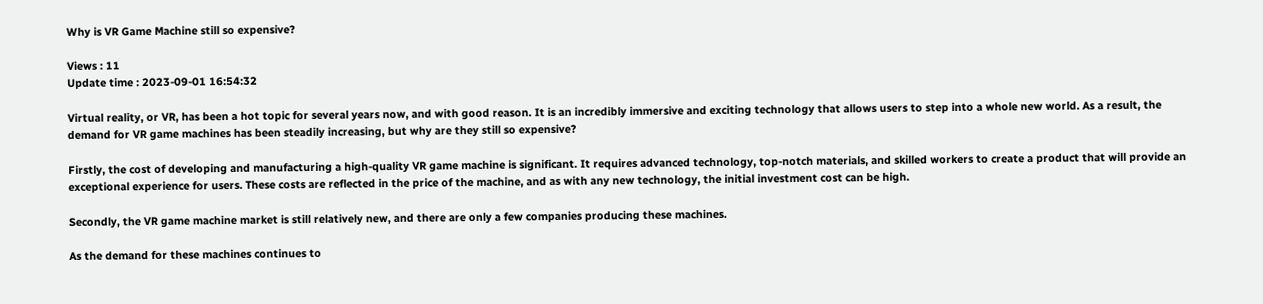Why is VR Game Machine still so expensive?

Views : 11
Update time : 2023-09-01 16:54:32

Virtual reality, or VR, has been a hot topic for several years now, and with good reason. It is an incredibly immersive and exciting technology that allows users to step into a whole new world. As a result, the demand for VR game machines has been steadily increasing, but why are they still so expensive?

Firstly, the cost of developing and manufacturing a high-quality VR game machine is significant. It requires advanced technology, top-notch materials, and skilled workers to create a product that will provide an exceptional experience for users. These costs are reflected in the price of the machine, and as with any new technology, the initial investment cost can be high.

Secondly, the VR game machine market is still relatively new, and there are only a few companies producing these machines.

As the demand for these machines continues to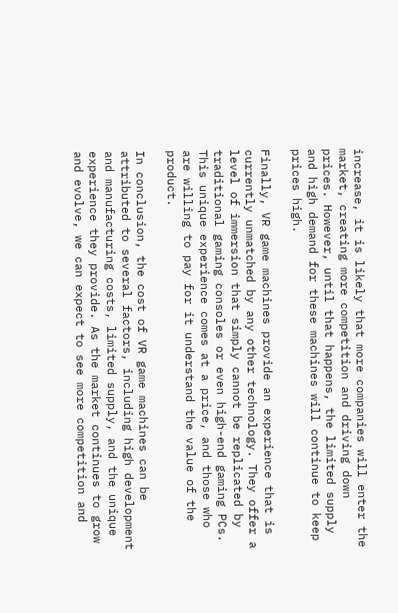increase, it is likely that more companies will enter the market, creating more competition and driving down prices. However, until that happens, the limited supply and high demand for these machines will continue to keep prices high.

Finally, VR game machines provide an experience that is currently unmatched by any other technology. They offer a level of immersion that simply cannot be replicated by traditional gaming consoles or even high-end gaming PCs. This unique experience comes at a price, and those who are willing to pay for it understand the value of the product.

In conclusion, the cost of VR game machines can be attributed to several factors, including high development and manufacturing costs, limited supply, and the unique experience they provide. As the market continues to grow and evolve, we can expect to see more competition and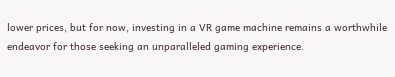lower prices, but for now, investing in a VR game machine remains a worthwhile endeavor for those seeking an unparalleled gaming experience.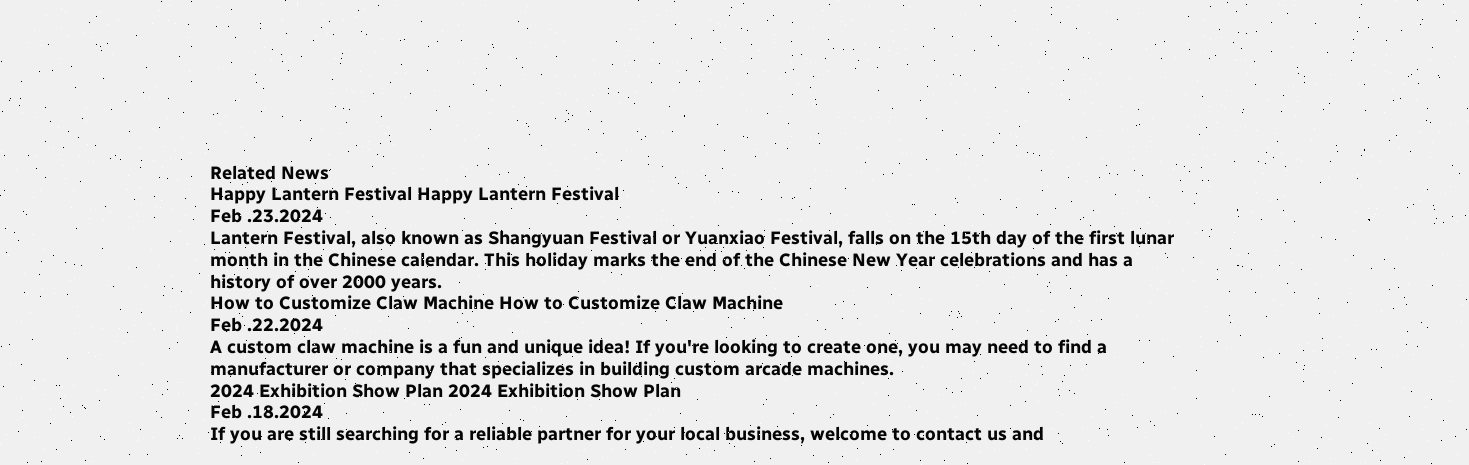Related News
Happy Lantern Festival Happy Lantern Festival
Feb .23.2024
Lantern Festival, also known as Shangyuan Festival or Yuanxiao Festival, falls on the 15th day of the first lunar month in the Chinese calendar. This holiday marks the end of the Chinese New Year celebrations and has a history of over 2000 years.
How to Customize Claw Machine How to Customize Claw Machine
Feb .22.2024
A custom claw machine is a fun and unique idea! If you're looking to create one, you may need to find a manufacturer or company that specializes in building custom arcade machines.
2024 Exhibition Show Plan 2024 Exhibition Show Plan
Feb .18.2024
If you are still searching for a reliable partner for your local business, welcome to contact us and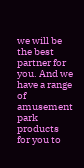we will be the best partner for you. And we have a range of amusement park products for you to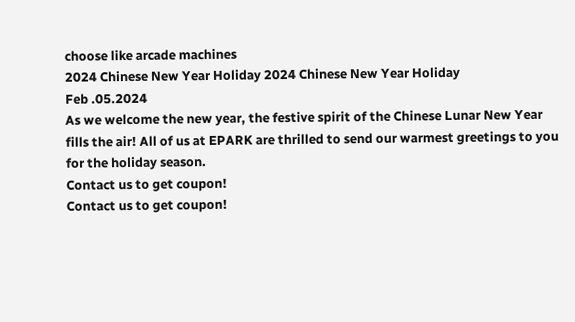choose like arcade machines
2024 Chinese New Year Holiday 2024 Chinese New Year Holiday
Feb .05.2024
As we welcome the new year, the festive spirit of the Chinese Lunar New Year fills the air! All of us at EPARK are thrilled to send our warmest greetings to you for the holiday season.
Contact us to get coupon!
Contact us to get coupon!